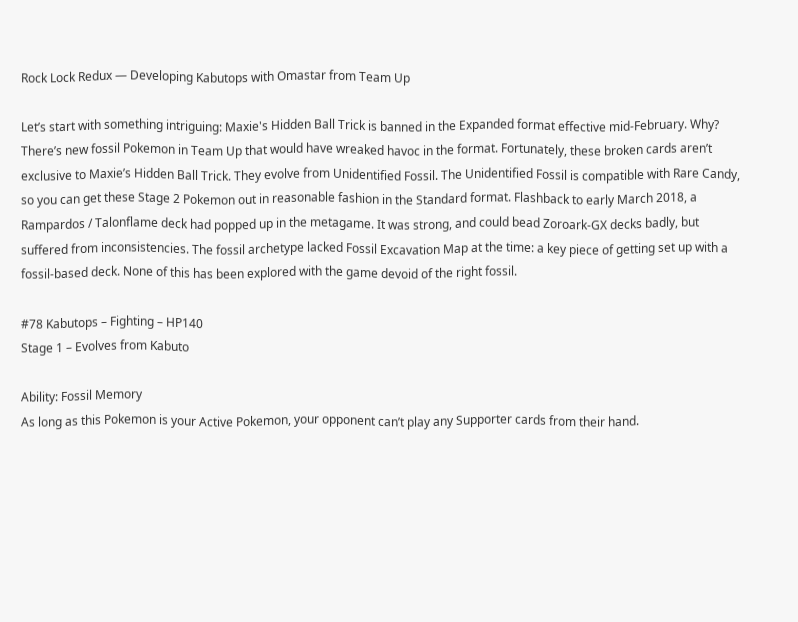Rock Lock Redux — Developing Kabutops with Omastar from Team Up

Let’s start with something intriguing: Maxie's Hidden Ball Trick is banned in the Expanded format effective mid-February. Why? There’s new fossil Pokemon in Team Up that would have wreaked havoc in the format. Fortunately, these broken cards aren’t exclusive to Maxie’s Hidden Ball Trick. They evolve from Unidentified Fossil. The Unidentified Fossil is compatible with Rare Candy, so you can get these Stage 2 Pokemon out in reasonable fashion in the Standard format. Flashback to early March 2018, a Rampardos / Talonflame deck had popped up in the metagame. It was strong, and could bead Zoroark-GX decks badly, but suffered from inconsistencies. The fossil archetype lacked Fossil Excavation Map at the time: a key piece of getting set up with a fossil-based deck. None of this has been explored with the game devoid of the right fossil.

#78 Kabutops – Fighting – HP140
Stage 1 – Evolves from Kabuto

Ability: Fossil Memory
As long as this Pokemon is your Active Pokemon, your opponent can’t play any Supporter cards from their hand.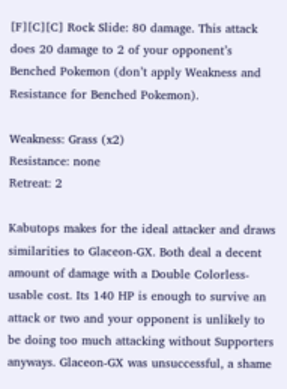[F][C][C] Rock Slide: 80 damage. This attack does 20 damage to 2 of your opponent’s Benched Pokemon (don’t apply Weakness and Resistance for Benched Pokemon).

Weakness: Grass (x2)
Resistance: none
Retreat: 2

Kabutops makes for the ideal attacker and draws similarities to Glaceon-GX. Both deal a decent amount of damage with a Double Colorless-usable cost. Its 140 HP is enough to survive an attack or two and your opponent is unlikely to be doing too much attacking without Supporters anyways. Glaceon-GX was unsuccessful, a shame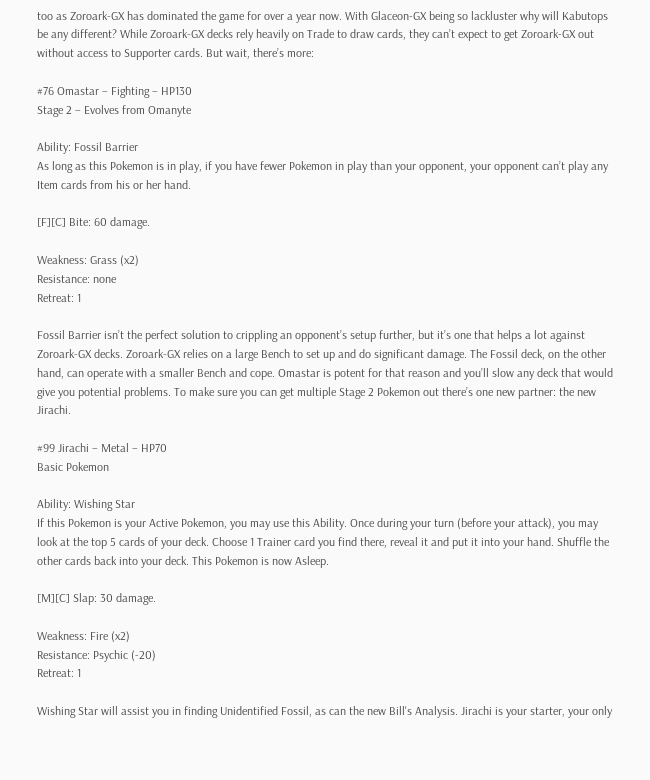too as Zoroark-GX has dominated the game for over a year now. With Glaceon-GX being so lackluster why will Kabutops be any different? While Zoroark-GX decks rely heavily on Trade to draw cards, they can’t expect to get Zoroark-GX out without access to Supporter cards. But wait, there’s more:

#76 Omastar – Fighting – HP130
Stage 2 – Evolves from Omanyte

Ability: Fossil Barrier
As long as this Pokemon is in play, if you have fewer Pokemon in play than your opponent, your opponent can’t play any Item cards from his or her hand.

[F][C] Bite: 60 damage.

Weakness: Grass (x2)
Resistance: none
Retreat: 1

Fossil Barrier isn’t the perfect solution to crippling an opponent’s setup further, but it’s one that helps a lot against Zoroark-GX decks. Zoroark-GX relies on a large Bench to set up and do significant damage. The Fossil deck, on the other hand, can operate with a smaller Bench and cope. Omastar is potent for that reason and you’ll slow any deck that would give you potential problems. To make sure you can get multiple Stage 2 Pokemon out there’s one new partner: the new Jirachi.

#99 Jirachi – Metal – HP70
Basic Pokemon

Ability: Wishing Star
If this Pokemon is your Active Pokemon, you may use this Ability. Once during your turn (before your attack), you may look at the top 5 cards of your deck. Choose 1 Trainer card you find there, reveal it and put it into your hand. Shuffle the other cards back into your deck. This Pokemon is now Asleep.

[M][C] Slap: 30 damage.

Weakness: Fire (x2)
Resistance: Psychic (-20)
Retreat: 1

Wishing Star will assist you in finding Unidentified Fossil, as can the new Bill's Analysis. Jirachi is your starter, your only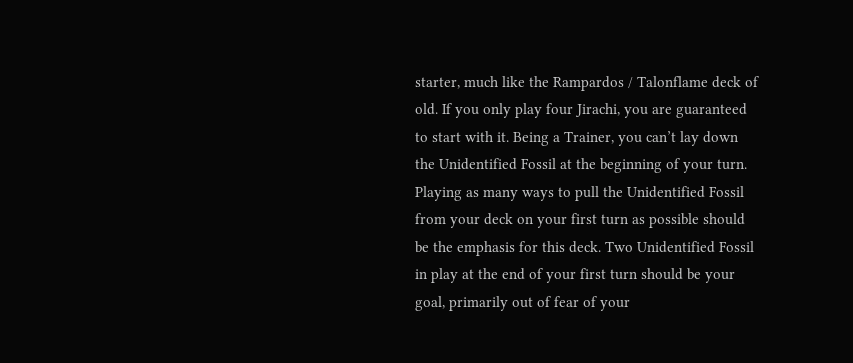starter, much like the Rampardos / Talonflame deck of old. If you only play four Jirachi, you are guaranteed to start with it. Being a Trainer, you can’t lay down the Unidentified Fossil at the beginning of your turn. Playing as many ways to pull the Unidentified Fossil from your deck on your first turn as possible should be the emphasis for this deck. Two Unidentified Fossil in play at the end of your first turn should be your goal, primarily out of fear of your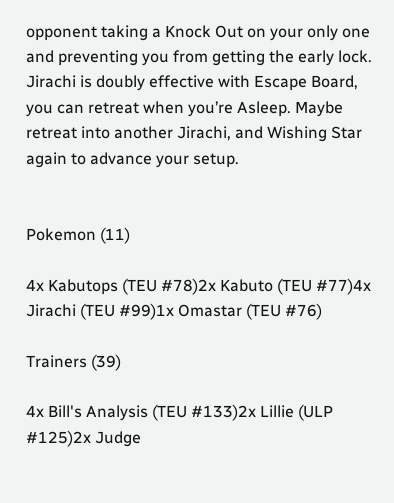opponent taking a Knock Out on your only one and preventing you from getting the early lock. Jirachi is doubly effective with Escape Board, you can retreat when you’re Asleep. Maybe retreat into another Jirachi, and Wishing Star again to advance your setup.


Pokemon (11)

4x Kabutops (TEU #78)2x Kabuto (TEU #77)4x Jirachi (TEU #99)1x Omastar (TEU #76)

Trainers (39)

4x Bill's Analysis (TEU #133)2x Lillie (ULP #125)2x Judge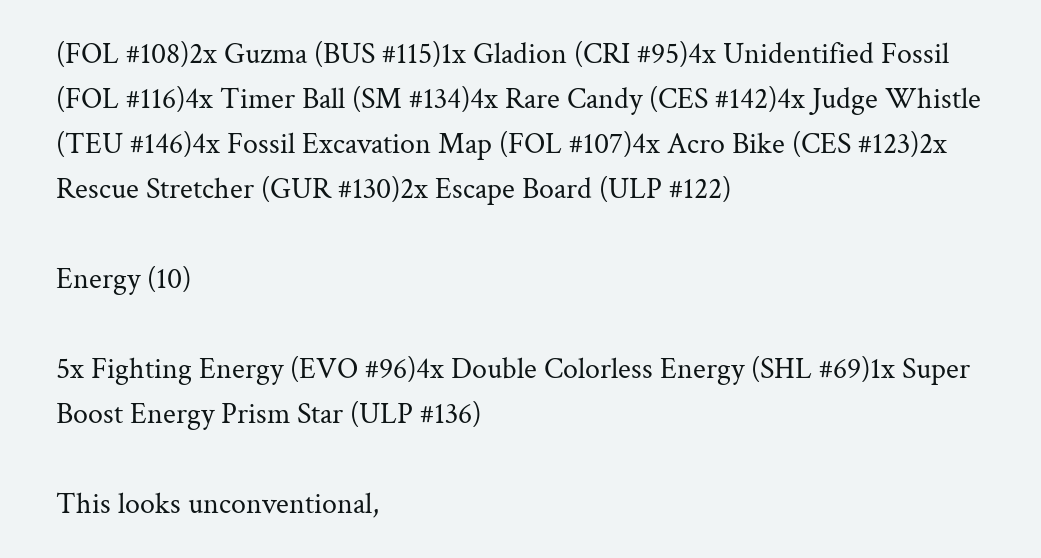(FOL #108)2x Guzma (BUS #115)1x Gladion (CRI #95)4x Unidentified Fossil (FOL #116)4x Timer Ball (SM #134)4x Rare Candy (CES #142)4x Judge Whistle (TEU #146)4x Fossil Excavation Map (FOL #107)4x Acro Bike (CES #123)2x Rescue Stretcher (GUR #130)2x Escape Board (ULP #122)

Energy (10)

5x Fighting Energy (EVO #96)4x Double Colorless Energy (SHL #69)1x Super Boost Energy Prism Star (ULP #136)

This looks unconventional,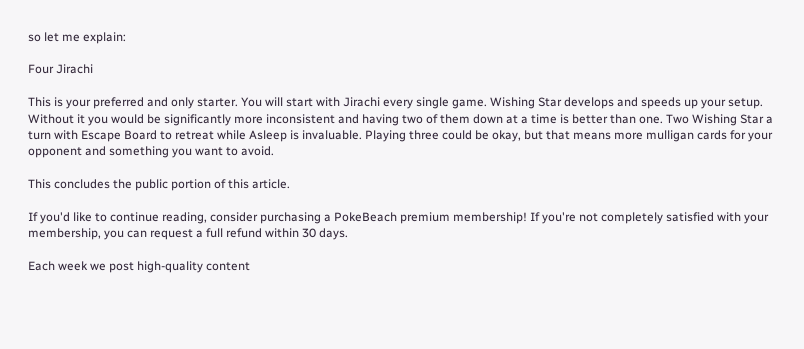so let me explain:

Four Jirachi

This is your preferred and only starter. You will start with Jirachi every single game. Wishing Star develops and speeds up your setup. Without it you would be significantly more inconsistent and having two of them down at a time is better than one. Two Wishing Star a turn with Escape Board to retreat while Asleep is invaluable. Playing three could be okay, but that means more mulligan cards for your opponent and something you want to avoid.

This concludes the public portion of this article.

If you'd like to continue reading, consider purchasing a PokeBeach premium membership! If you're not completely satisfied with your membership, you can request a full refund within 30 days.

Each week we post high-quality content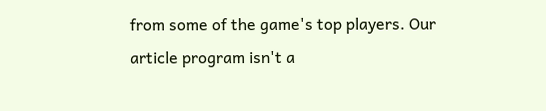from some of the game's top players. Our article program isn't a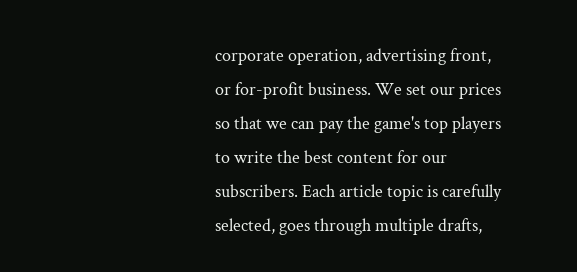corporate operation, advertising front, or for-profit business. We set our prices so that we can pay the game's top players to write the best content for our subscribers. Each article topic is carefully selected, goes through multiple drafts,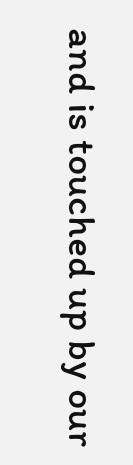and is touched up by our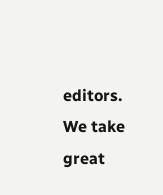editors. We take great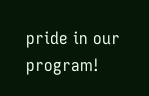pride in our program!